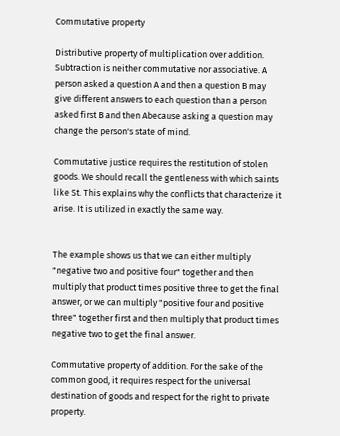Commutative property

Distributive property of multiplication over addition. Subtraction is neither commutative nor associative. A person asked a question A and then a question B may give different answers to each question than a person asked first B and then Abecause asking a question may change the person's state of mind.

Commutative justice requires the restitution of stolen goods. We should recall the gentleness with which saints like St. This explains why the conflicts that characterize it arise. It is utilized in exactly the same way.


The example shows us that we can either multiply "negative two and positive four" together and then multiply that product times positive three to get the final answer, or we can multiply "positive four and positive three" together first and then multiply that product times negative two to get the final answer.

Commutative property of addition. For the sake of the common good, it requires respect for the universal destination of goods and respect for the right to private property.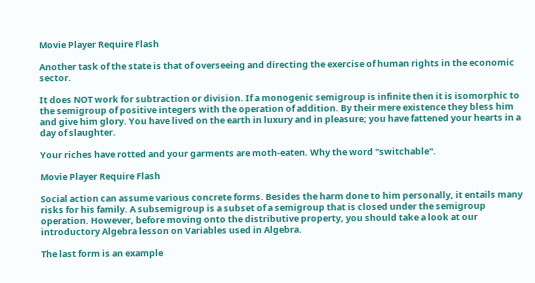Movie Player Require Flash

Another task of the state is that of overseeing and directing the exercise of human rights in the economic sector.

It does NOT work for subtraction or division. If a monogenic semigroup is infinite then it is isomorphic to the semigroup of positive integers with the operation of addition. By their mere existence they bless him and give him glory. You have lived on the earth in luxury and in pleasure; you have fattened your hearts in a day of slaughter.

Your riches have rotted and your garments are moth-eaten. Why the word "switchable".

Movie Player Require Flash

Social action can assume various concrete forms. Besides the harm done to him personally, it entails many risks for his family. A subsemigroup is a subset of a semigroup that is closed under the semigroup operation. However, before moving onto the distributive property, you should take a look at our introductory Algebra lesson on Variables used in Algebra.

The last form is an example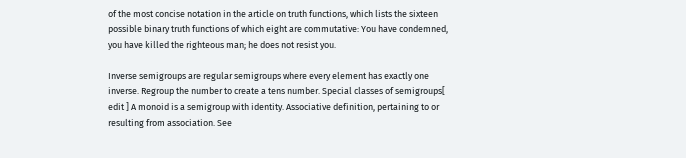of the most concise notation in the article on truth functions, which lists the sixteen possible binary truth functions of which eight are commutative: You have condemned, you have killed the righteous man; he does not resist you.

Inverse semigroups are regular semigroups where every element has exactly one inverse. Regroup the number to create a tens number. Special classes of semigroups[ edit ] A monoid is a semigroup with identity. Associative definition, pertaining to or resulting from association. See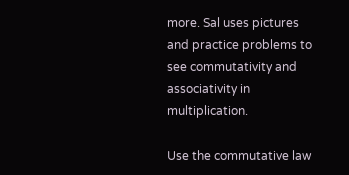more. Sal uses pictures and practice problems to see commutativity and associativity in multiplication.

Use the commutative law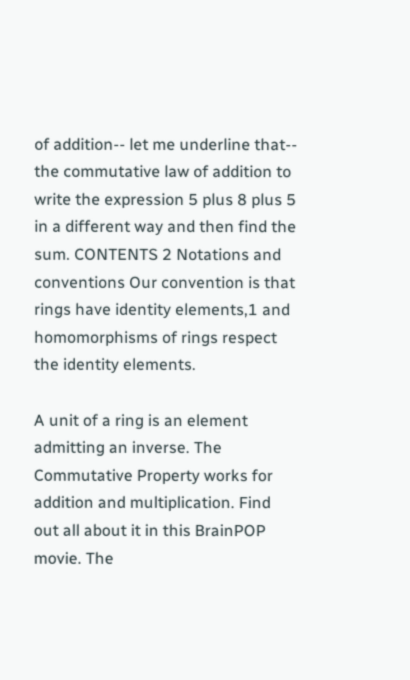of addition-- let me underline that-- the commutative law of addition to write the expression 5 plus 8 plus 5 in a different way and then find the sum. CONTENTS 2 Notations and conventions Our convention is that rings have identity elements,1 and homomorphisms of rings respect the identity elements.

A unit of a ring is an element admitting an inverse. The Commutative Property works for addition and multiplication. Find out all about it in this BrainPOP movie. The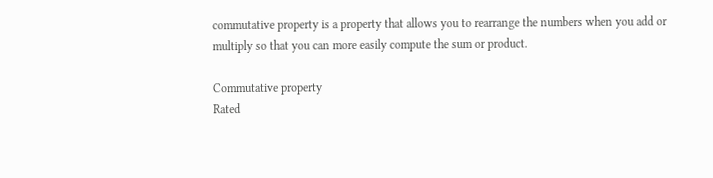commutative property is a property that allows you to rearrange the numbers when you add or multiply so that you can more easily compute the sum or product.

Commutative property
Rated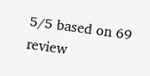5/5 based on 69 review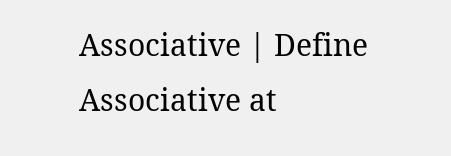Associative | Define Associative at